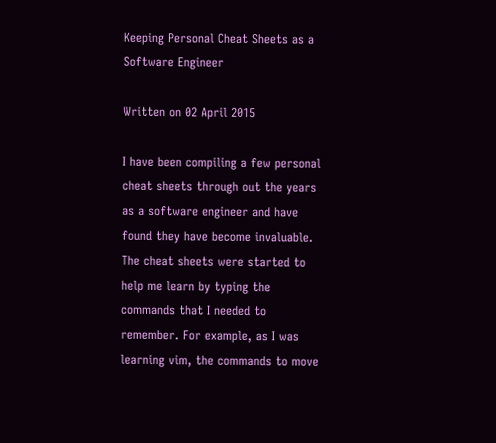Keeping Personal Cheat Sheets as a Software Engineer

Written on 02 April 2015

I have been compiling a few personal cheat sheets through out the years as a software engineer and have found they have become invaluable. The cheat sheets were started to help me learn by typing the commands that I needed to remember. For example, as I was learning vim, the commands to move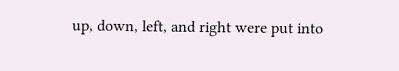up, down, left, and right were put into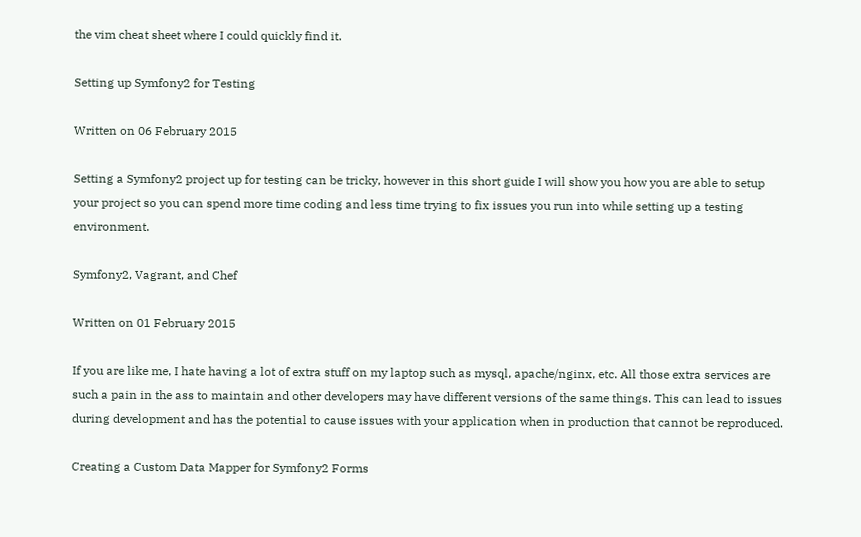the vim cheat sheet where I could quickly find it.

Setting up Symfony2 for Testing

Written on 06 February 2015

Setting a Symfony2 project up for testing can be tricky, however in this short guide I will show you how you are able to setup your project so you can spend more time coding and less time trying to fix issues you run into while setting up a testing environment.

Symfony2, Vagrant, and Chef

Written on 01 February 2015

If you are like me, I hate having a lot of extra stuff on my laptop such as mysql, apache/nginx, etc. All those extra services are such a pain in the ass to maintain and other developers may have different versions of the same things. This can lead to issues during development and has the potential to cause issues with your application when in production that cannot be reproduced.

Creating a Custom Data Mapper for Symfony2 Forms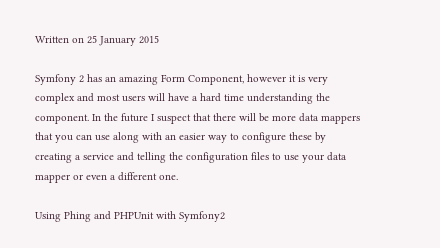Written on 25 January 2015

Symfony 2 has an amazing Form Component, however it is very complex and most users will have a hard time understanding the component. In the future I suspect that there will be more data mappers that you can use along with an easier way to configure these by creating a service and telling the configuration files to use your data mapper or even a different one.

Using Phing and PHPUnit with Symfony2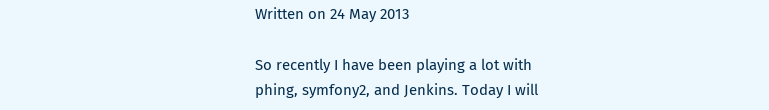Written on 24 May 2013

So recently I have been playing a lot with phing, symfony2, and Jenkins. Today I will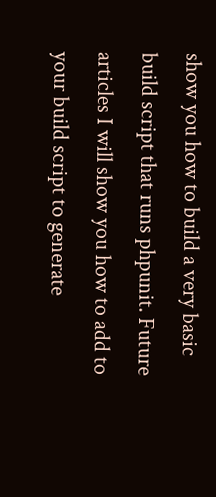show you how to build a very basic build script that runs phpunit. Future articles I will show you how to add to your build script to generate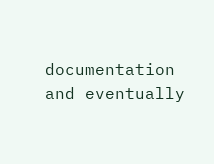documentation and eventually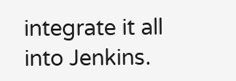integrate it all into Jenkins.